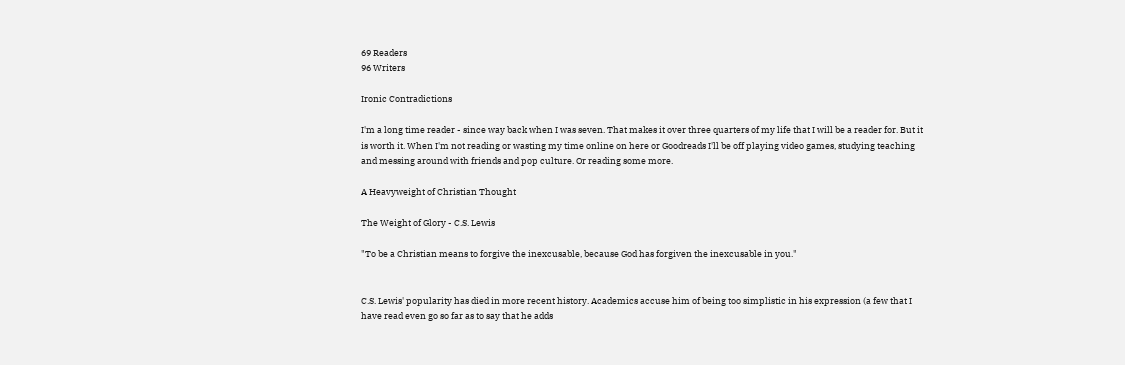69 Readers
96 Writers

Ironic Contradictions

I'm a long time reader - since way back when I was seven. That makes it over three quarters of my life that I will be a reader for. But it is worth it. When I'm not reading or wasting my time online on here or Goodreads I'll be off playing video games, studying teaching and messing around with friends and pop culture. Or reading some more.

A Heavyweight of Christian Thought

The Weight of Glory - C.S. Lewis

"To be a Christian means to forgive the inexcusable, because God has forgiven the inexcusable in you."


C.S. Lewis' popularity has died in more recent history. Academics accuse him of being too simplistic in his expression (a few that I have read even go so far as to say that he adds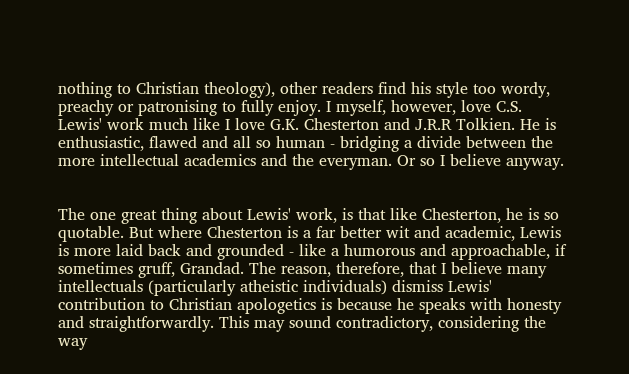nothing to Christian theology), other readers find his style too wordy, preachy or patronising to fully enjoy. I myself, however, love C.S. Lewis' work much like I love G.K. Chesterton and J.R.R Tolkien. He is enthusiastic, flawed and all so human - bridging a divide between the more intellectual academics and the everyman. Or so I believe anyway.


The one great thing about Lewis' work, is that like Chesterton, he is so quotable. But where Chesterton is a far better wit and academic, Lewis is more laid back and grounded - like a humorous and approachable, if sometimes gruff, Grandad. The reason, therefore, that I believe many intellectuals (particularly atheistic individuals) dismiss Lewis' contribution to Christian apologetics is because he speaks with honesty and straightforwardly. This may sound contradictory, considering the way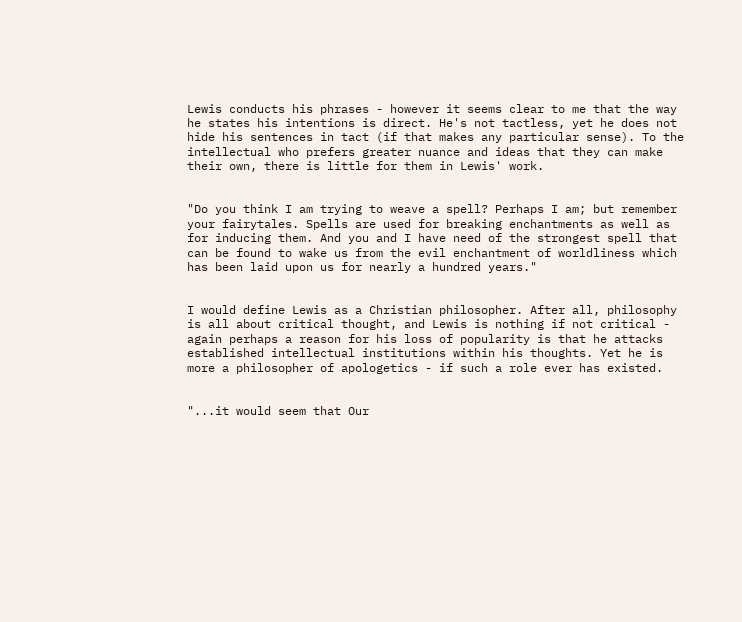Lewis conducts his phrases - however it seems clear to me that the way he states his intentions is direct. He's not tactless, yet he does not hide his sentences in tact (if that makes any particular sense). To the intellectual who prefers greater nuance and ideas that they can make their own, there is little for them in Lewis' work.


"Do you think I am trying to weave a spell? Perhaps I am; but remember your fairytales. Spells are used for breaking enchantments as well as for inducing them. And you and I have need of the strongest spell that can be found to wake us from the evil enchantment of worldliness which has been laid upon us for nearly a hundred years."


I would define Lewis as a Christian philosopher. After all, philosophy is all about critical thought, and Lewis is nothing if not critical - again perhaps a reason for his loss of popularity is that he attacks established intellectual institutions within his thoughts. Yet he is more a philosopher of apologetics - if such a role ever has existed.


"...it would seem that Our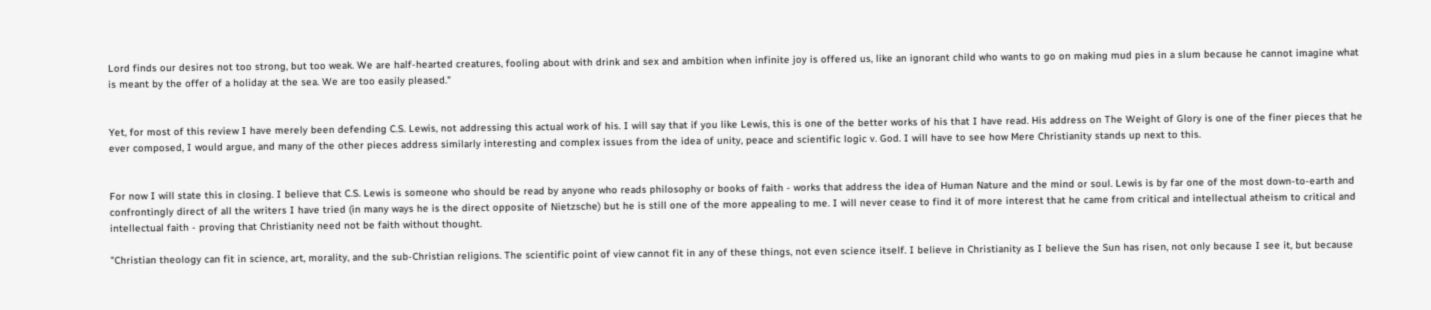Lord finds our desires not too strong, but too weak. We are half-hearted creatures, fooling about with drink and sex and ambition when infinite joy is offered us, like an ignorant child who wants to go on making mud pies in a slum because he cannot imagine what is meant by the offer of a holiday at the sea. We are too easily pleased."


Yet, for most of this review I have merely been defending C.S. Lewis, not addressing this actual work of his. I will say that if you like Lewis, this is one of the better works of his that I have read. His address on The Weight of Glory is one of the finer pieces that he ever composed, I would argue, and many of the other pieces address similarly interesting and complex issues from the idea of unity, peace and scientific logic v. God. I will have to see how Mere Christianity stands up next to this.


For now I will state this in closing. I believe that C.S. Lewis is someone who should be read by anyone who reads philosophy or books of faith - works that address the idea of Human Nature and the mind or soul. Lewis is by far one of the most down-to-earth and confrontingly direct of all the writers I have tried (in many ways he is the direct opposite of Nietzsche) but he is still one of the more appealing to me. I will never cease to find it of more interest that he came from critical and intellectual atheism to critical and intellectual faith - proving that Christianity need not be faith without thought.

"Christian theology can fit in science, art, morality, and the sub-Christian religions. The scientific point of view cannot fit in any of these things, not even science itself. I believe in Christianity as I believe the Sun has risen, not only because I see it, but because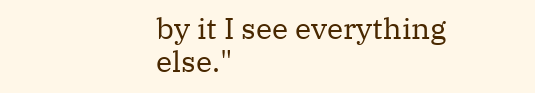by it I see everything else."